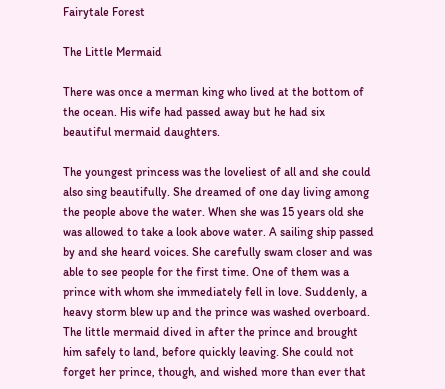Fairytale Forest

The Little Mermaid

There was once a merman king who lived at the bottom of the ocean. His wife had passed away but he had six beautiful mermaid daughters.

The youngest princess was the loveliest of all and she could also sing beautifully. She dreamed of one day living among the people above the water. When she was 15 years old she was allowed to take a look above water. A sailing ship passed by and she heard voices. She carefully swam closer and was able to see people for the first time. One of them was a prince with whom she immediately fell in love. Suddenly, a heavy storm blew up and the prince was washed overboard. The little mermaid dived in after the prince and brought him safely to land, before quickly leaving. She could not forget her prince, though, and wished more than ever that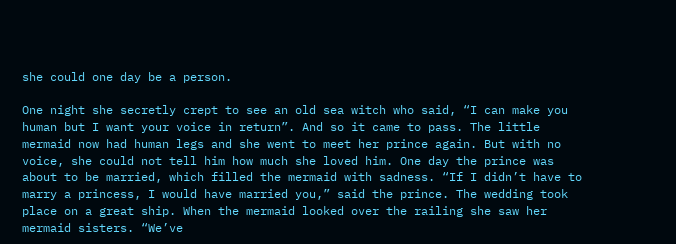she could one day be a person.

One night she secretly crept to see an old sea witch who said, “I can make you human but I want your voice in return”. And so it came to pass. The little mermaid now had human legs and she went to meet her prince again. But with no voice, she could not tell him how much she loved him. One day the prince was about to be married, which filled the mermaid with sadness. “If I didn’t have to marry a princess, I would have married you,” said the prince. The wedding took place on a great ship. When the mermaid looked over the railing she saw her mermaid sisters. “We’ve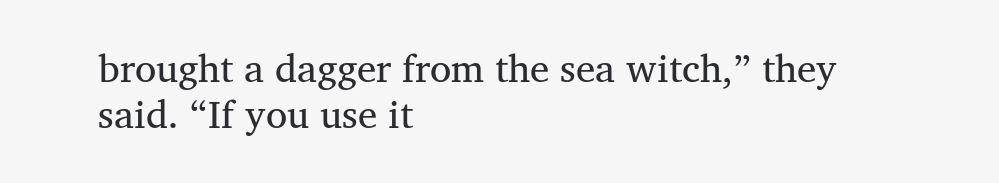brought a dagger from the sea witch,” they said. “If you use it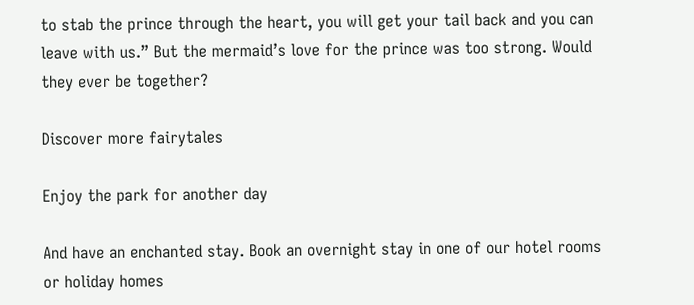to stab the prince through the heart, you will get your tail back and you can leave with us.” But the mermaid’s love for the prince was too strong. Would they ever be together?

Discover more fairytales

Enjoy the park for another day

And have an enchanted stay. Book an overnight stay in one of our hotel rooms or holiday homes